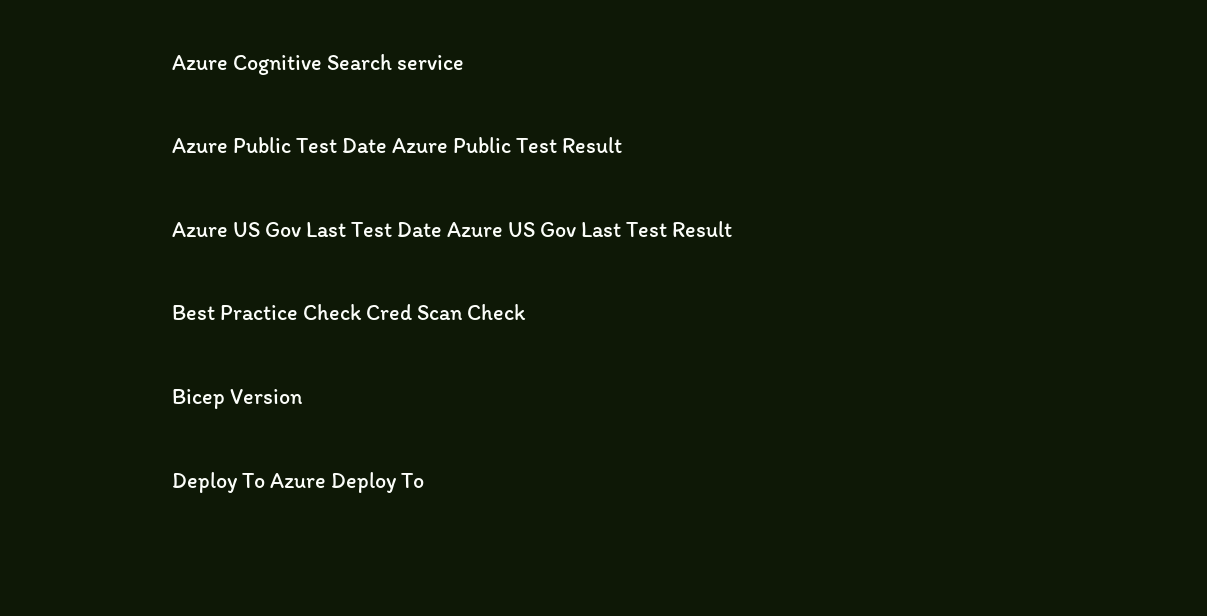Azure Cognitive Search service

Azure Public Test Date Azure Public Test Result

Azure US Gov Last Test Date Azure US Gov Last Test Result

Best Practice Check Cred Scan Check

Bicep Version

Deploy To Azure Deploy To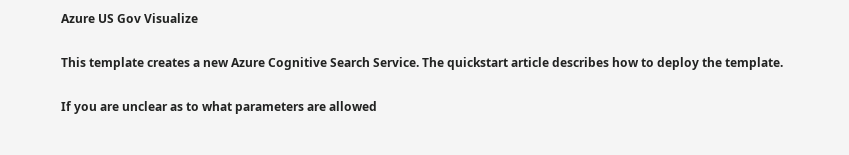Azure US Gov Visualize

This template creates a new Azure Cognitive Search Service. The quickstart article describes how to deploy the template.

If you are unclear as to what parameters are allowed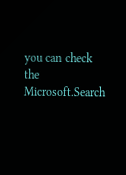you can check the Microsoft.Search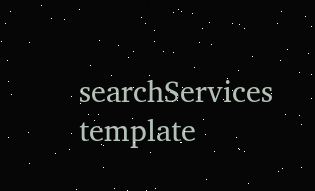searchServices template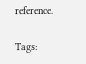reference.

Tags: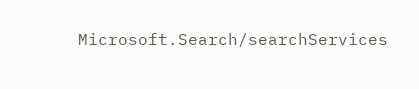Microsoft.Search/searchServices